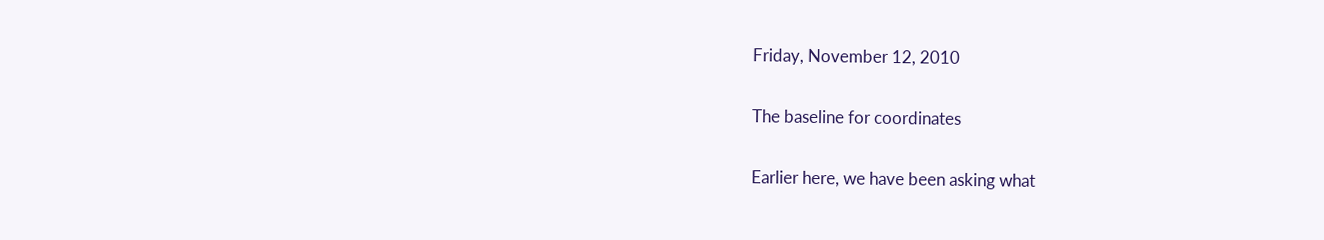Friday, November 12, 2010

The baseline for coordinates

Earlier here, we have been asking what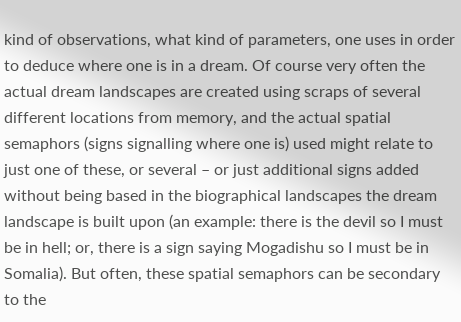kind of observations, what kind of parameters, one uses in order to deduce where one is in a dream. Of course very often the actual dream landscapes are created using scraps of several different locations from memory, and the actual spatial semaphors (signs signalling where one is) used might relate to just one of these, or several – or just additional signs added without being based in the biographical landscapes the dream landscape is built upon (an example: there is the devil so I must be in hell; or, there is a sign saying Mogadishu so I must be in Somalia). But often, these spatial semaphors can be secondary to the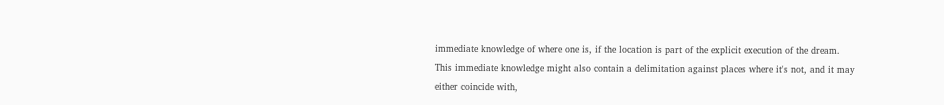immediate knowledge of where one is, if the location is part of the explicit execution of the dream. This immediate knowledge might also contain a delimitation against places where it's not, and it may either coincide with,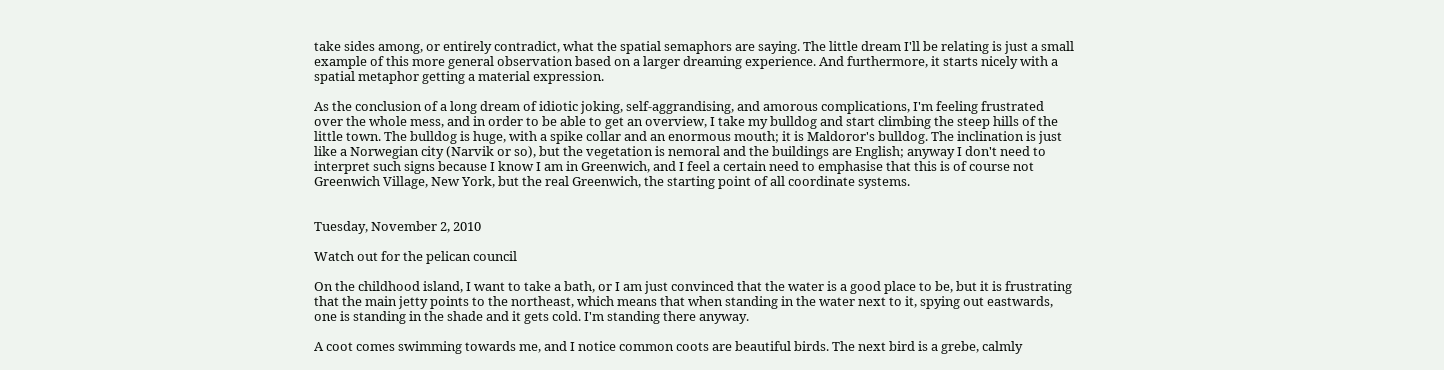take sides among, or entirely contradict, what the spatial semaphors are saying. The little dream I'll be relating is just a small example of this more general observation based on a larger dreaming experience. And furthermore, it starts nicely with a spatial metaphor getting a material expression.

As the conclusion of a long dream of idiotic joking, self-aggrandising, and amorous complications, I'm feeling frustrated over the whole mess, and in order to be able to get an overview, I take my bulldog and start climbing the steep hills of the little town. The bulldog is huge, with a spike collar and an enormous mouth; it is Maldoror's bulldog. The inclination is just like a Norwegian city (Narvik or so), but the vegetation is nemoral and the buildings are English; anyway I don't need to interpret such signs because I know I am in Greenwich, and I feel a certain need to emphasise that this is of course not Greenwich Village, New York, but the real Greenwich, the starting point of all coordinate systems.


Tuesday, November 2, 2010

Watch out for the pelican council

On the childhood island, I want to take a bath, or I am just convinced that the water is a good place to be, but it is frustrating that the main jetty points to the northeast, which means that when standing in the water next to it, spying out eastwards, one is standing in the shade and it gets cold. I'm standing there anyway.

A coot comes swimming towards me, and I notice common coots are beautiful birds. The next bird is a grebe, calmly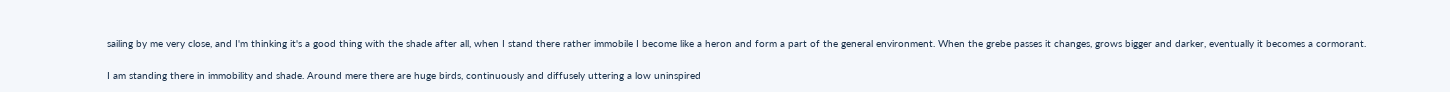sailing by me very close, and I'm thinking it's a good thing with the shade after all, when I stand there rather immobile I become like a heron and form a part of the general environment. When the grebe passes it changes, grows bigger and darker, eventually it becomes a cormorant.

I am standing there in immobility and shade. Around mere there are huge birds, continuously and diffusely uttering a low uninspired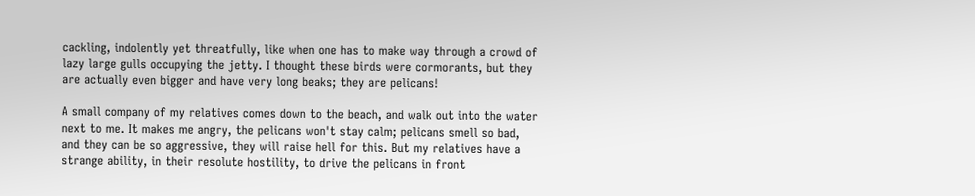cackling, indolently yet threatfully, like when one has to make way through a crowd of lazy large gulls occupying the jetty. I thought these birds were cormorants, but they are actually even bigger and have very long beaks; they are pelicans!

A small company of my relatives comes down to the beach, and walk out into the water next to me. It makes me angry, the pelicans won't stay calm; pelicans smell so bad, and they can be so aggressive, they will raise hell for this. But my relatives have a strange ability, in their resolute hostility, to drive the pelicans in front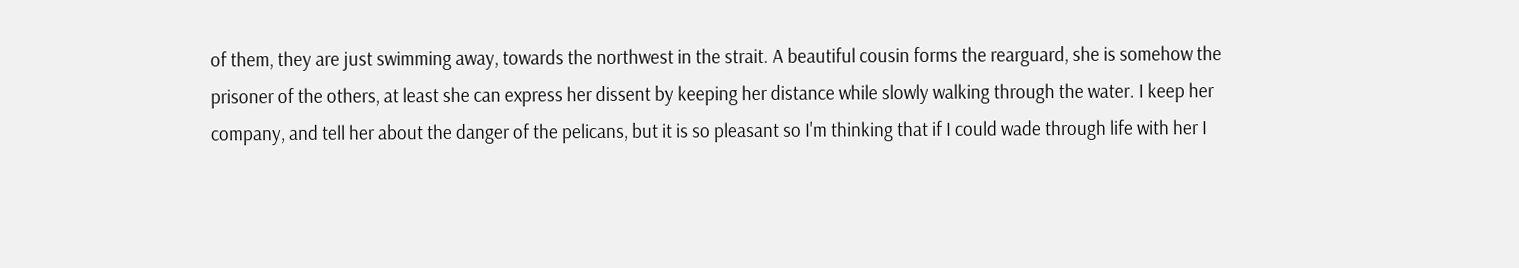of them, they are just swimming away, towards the northwest in the strait. A beautiful cousin forms the rearguard, she is somehow the prisoner of the others, at least she can express her dissent by keeping her distance while slowly walking through the water. I keep her company, and tell her about the danger of the pelicans, but it is so pleasant so I'm thinking that if I could wade through life with her I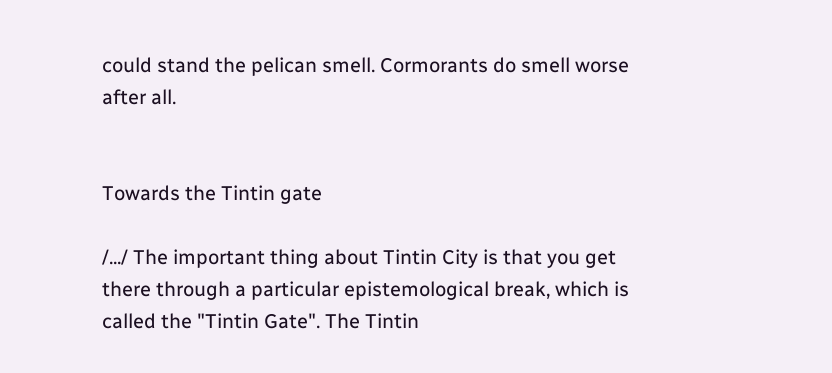could stand the pelican smell. Cormorants do smell worse after all.


Towards the Tintin gate

/.../ The important thing about Tintin City is that you get there through a particular epistemological break, which is called the "Tintin Gate". The Tintin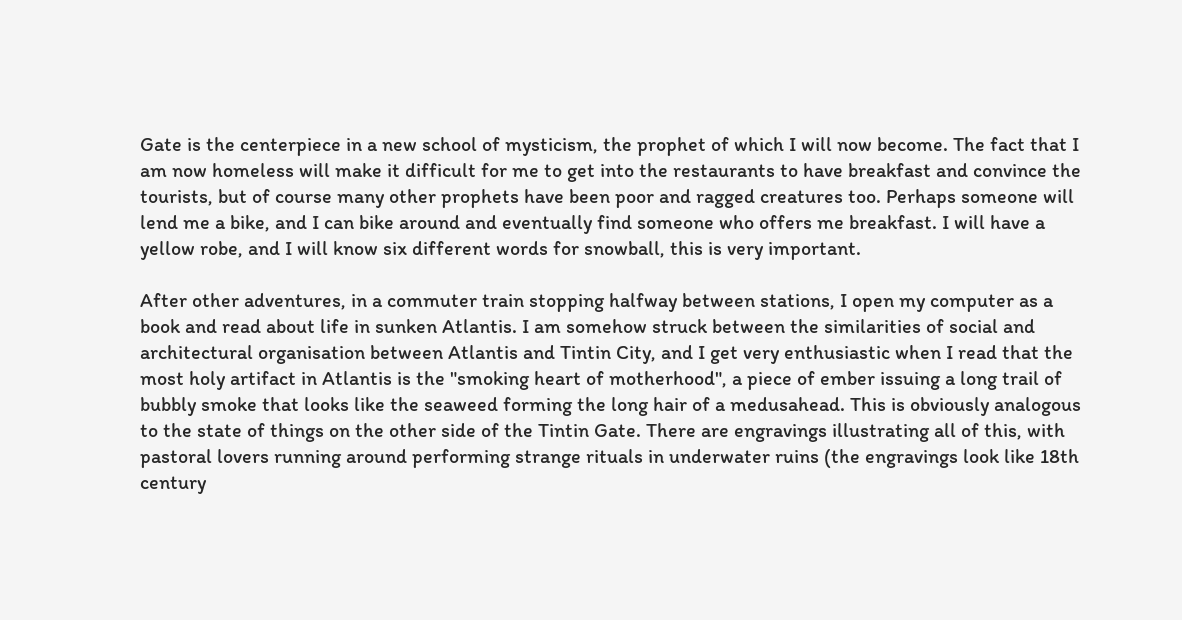Gate is the centerpiece in a new school of mysticism, the prophet of which I will now become. The fact that I am now homeless will make it difficult for me to get into the restaurants to have breakfast and convince the tourists, but of course many other prophets have been poor and ragged creatures too. Perhaps someone will lend me a bike, and I can bike around and eventually find someone who offers me breakfast. I will have a yellow robe, and I will know six different words for snowball, this is very important.

After other adventures, in a commuter train stopping halfway between stations, I open my computer as a book and read about life in sunken Atlantis. I am somehow struck between the similarities of social and architectural organisation between Atlantis and Tintin City, and I get very enthusiastic when I read that the most holy artifact in Atlantis is the "smoking heart of motherhood", a piece of ember issuing a long trail of bubbly smoke that looks like the seaweed forming the long hair of a medusahead. This is obviously analogous to the state of things on the other side of the Tintin Gate. There are engravings illustrating all of this, with pastoral lovers running around performing strange rituals in underwater ruins (the engravings look like 18th century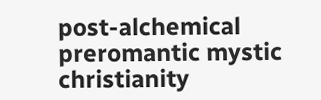post-alchemical preromantic mystic christianity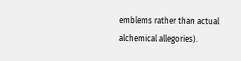emblems rather than actual alchemical allegories).